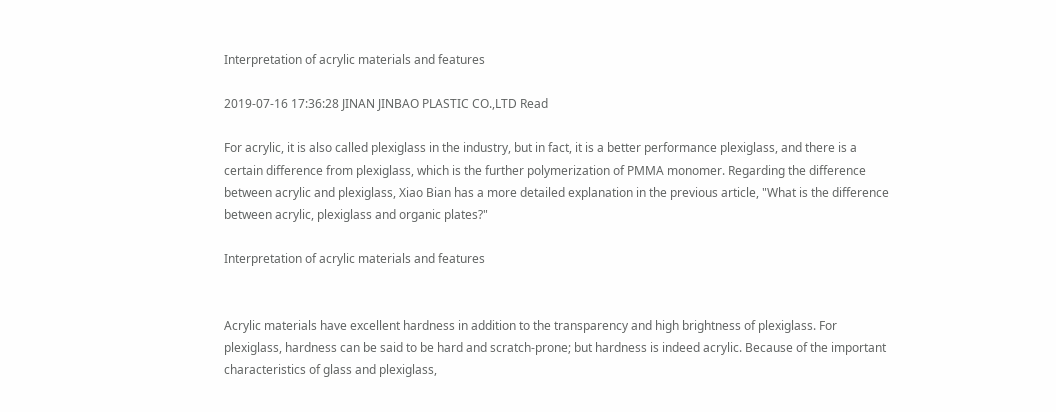Interpretation of acrylic materials and features

2019-07-16 17:36:28 JINAN JINBAO PLASTIC CO.,LTD Read

For acrylic, it is also called plexiglass in the industry, but in fact, it is a better performance plexiglass, and there is a certain difference from plexiglass, which is the further polymerization of PMMA monomer. Regarding the difference between acrylic and plexiglass, Xiao Bian has a more detailed explanation in the previous article, "What is the difference between acrylic, plexiglass and organic plates?"

Interpretation of acrylic materials and features


Acrylic materials have excellent hardness in addition to the transparency and high brightness of plexiglass. For plexiglass, hardness can be said to be hard and scratch-prone; but hardness is indeed acrylic. Because of the important characteristics of glass and plexiglass,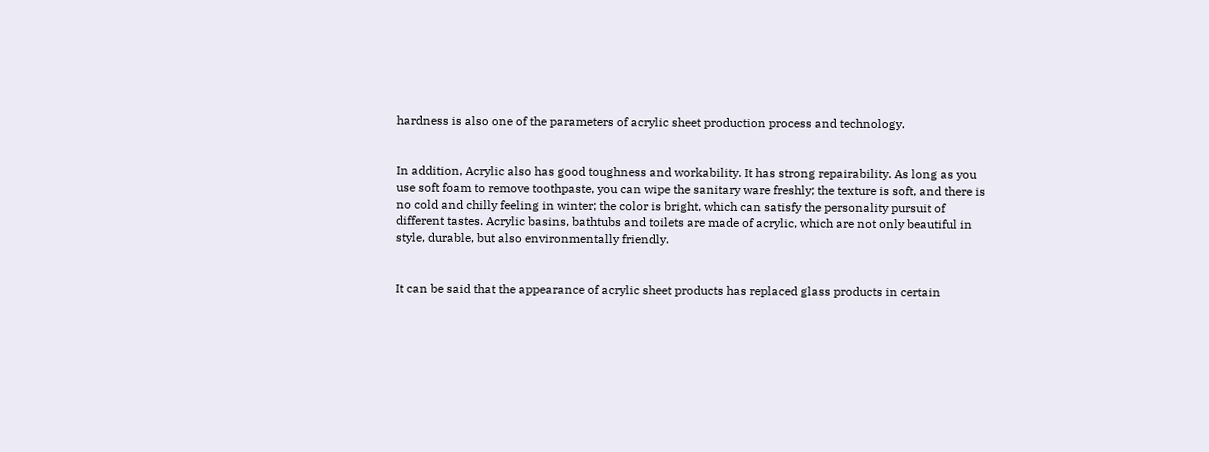hardness is also one of the parameters of acrylic sheet production process and technology.


In addition, Acrylic also has good toughness and workability. It has strong repairability. As long as you use soft foam to remove toothpaste, you can wipe the sanitary ware freshly; the texture is soft, and there is no cold and chilly feeling in winter; the color is bright, which can satisfy the personality pursuit of different tastes. Acrylic basins, bathtubs and toilets are made of acrylic, which are not only beautiful in style, durable, but also environmentally friendly.


It can be said that the appearance of acrylic sheet products has replaced glass products in certain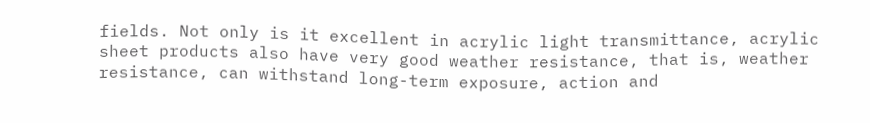fields. Not only is it excellent in acrylic light transmittance, acrylic sheet products also have very good weather resistance, that is, weather resistance, can withstand long-term exposure, action and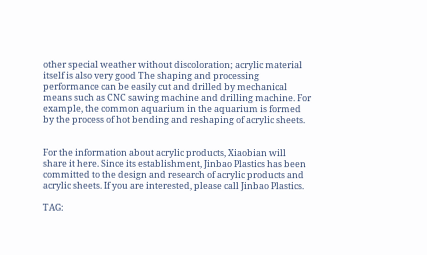other special weather without discoloration; acrylic material itself is also very good The shaping and processing performance can be easily cut and drilled by mechanical means such as CNC sawing machine and drilling machine. For example, the common aquarium in the aquarium is formed by the process of hot bending and reshaping of acrylic sheets.


For the information about acrylic products, Xiaobian will share it here. Since its establishment, Jinbao Plastics has been committed to the design and research of acrylic products and acrylic sheets. If you are interested, please call Jinbao Plastics.

TAG: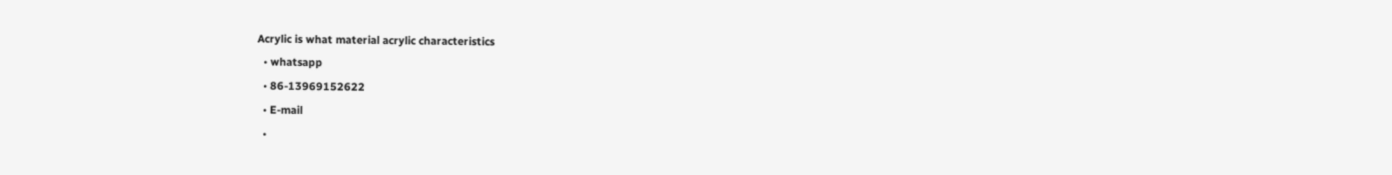Acrylic is what material acrylic characteristics
  • whatsapp
  • 86-13969152622
  • E-mail
  •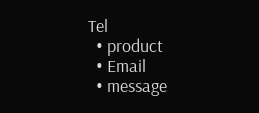Tel
  • product
  • Email
  • message